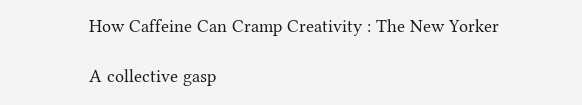How Caffeine Can Cramp Creativity : The New Yorker

A collective gasp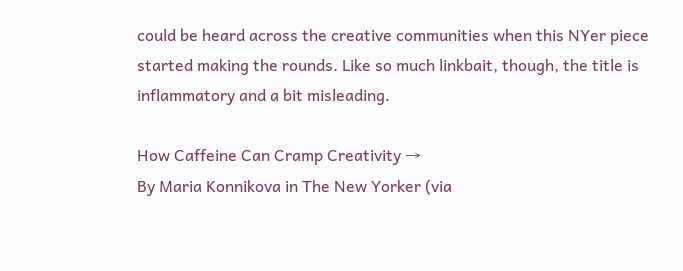could be heard across the creative communities when this NYer piece started making the rounds. Like so much linkbait, though, the title is inflammatory and a bit misleading.

How Caffeine Can Cramp Creativity →
By Maria Konnikova in The New Yorker (via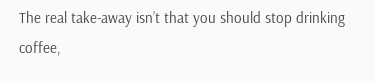The real take-away isn’t that you should stop drinking coffee,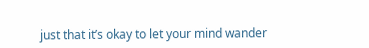just that it’s okay to let your mind wander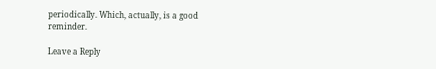periodically. Which, actually, is a good reminder.

Leave a Reply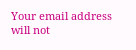Your email address will not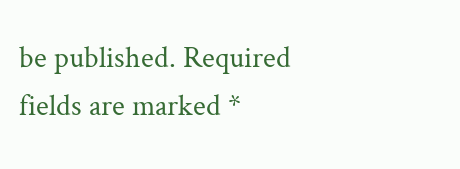be published. Required fields are marked *